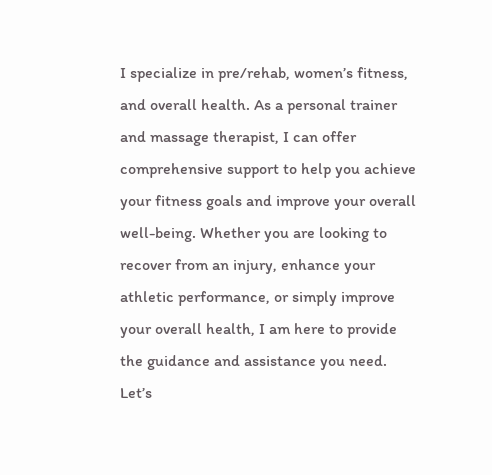I specialize in pre/rehab, women’s fitness, and overall health. As a personal trainer and massage therapist, I can offer comprehensive support to help you achieve your fitness goals and improve your overall well-being. Whether you are looking to recover from an injury, enhance your athletic performance, or simply improve your overall health, I am here to provide the guidance and assistance you need. Let’s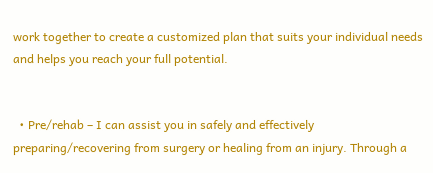work together to create a customized plan that suits your individual needs and helps you reach your full potential.


  • Pre/rehab – I can assist you in safely and effectively preparing/recovering from surgery or healing from an injury. Through a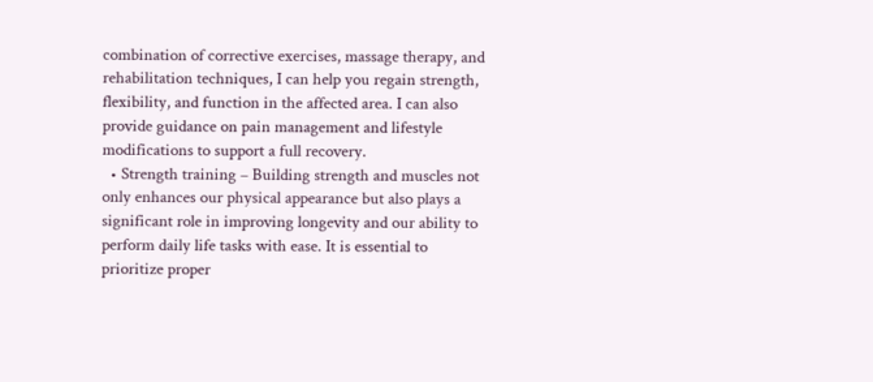combination of corrective exercises, massage therapy, and rehabilitation techniques, I can help you regain strength, flexibility, and function in the affected area. I can also provide guidance on pain management and lifestyle modifications to support a full recovery.
  • Strength training – Building strength and muscles not only enhances our physical appearance but also plays a significant role in improving longevity and our ability to perform daily life tasks with ease. It is essential to prioritize proper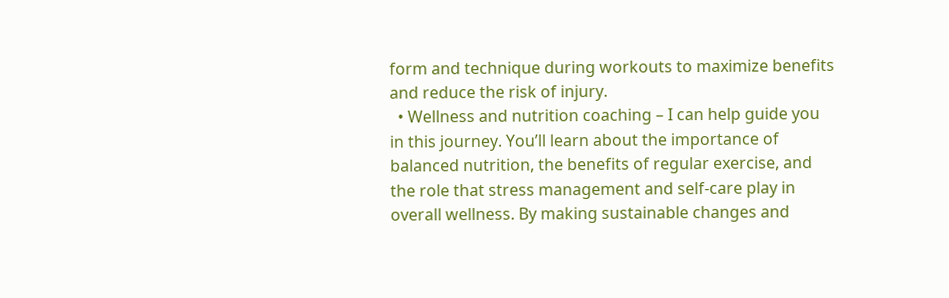form and technique during workouts to maximize benefits and reduce the risk of injury.
  • Wellness and nutrition coaching – I can help guide you in this journey. You’ll learn about the importance of balanced nutrition, the benefits of regular exercise, and the role that stress management and self-care play in overall wellness. By making sustainable changes and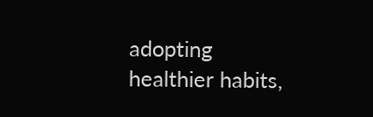adopting healthier habits,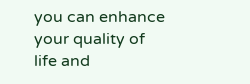you can enhance your quality of life and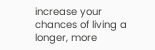increase your chances of living a longer, more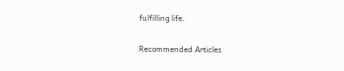fulfilling life.

Recommended Articles